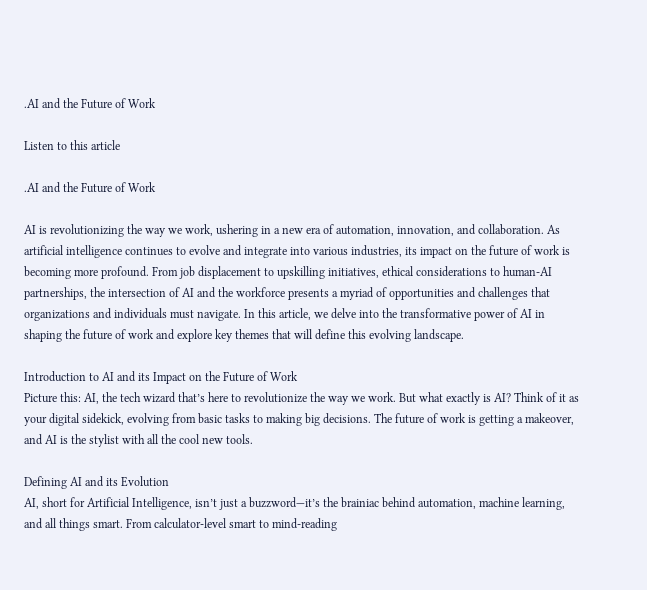.AI and the Future of Work

Listen to this article

.AI and the Future of Work

AI is revolutionizing the way we work, ushering in a new era of automation, innovation, and collaboration. As artificial intelligence continues to evolve and integrate into various industries, its impact on the future of work is becoming more profound. From job displacement to upskilling initiatives, ethical considerations to human-AI partnerships, the intersection of AI and the workforce presents a myriad of opportunities and challenges that organizations and individuals must navigate. In this article, we delve into the transformative power of AI in shaping the future of work and explore key themes that will define this evolving landscape.

Introduction to AI and its Impact on the Future of Work
Picture this: AI, the tech wizard that’s here to revolutionize the way we work. But what exactly is AI? Think of it as your digital sidekick, evolving from basic tasks to making big decisions. The future of work is getting a makeover, and AI is the stylist with all the cool new tools.

Defining AI and its Evolution
AI, short for Artificial Intelligence, isn’t just a buzzword—it’s the brainiac behind automation, machine learning, and all things smart. From calculator-level smart to mind-reading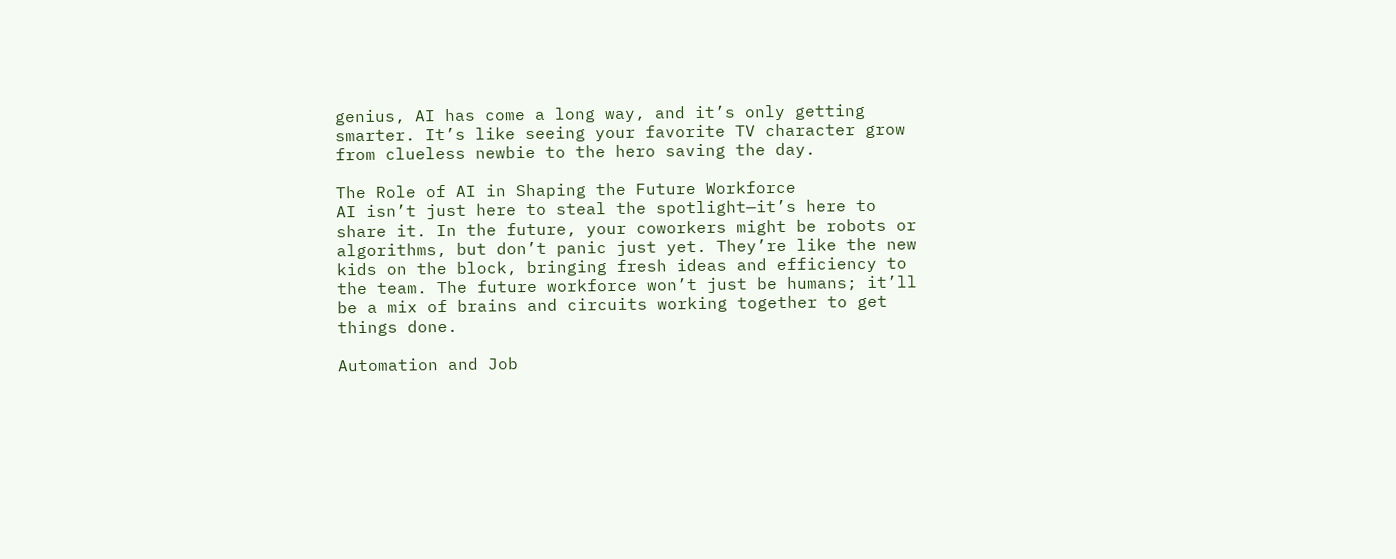genius, AI has come a long way, and it’s only getting smarter. It’s like seeing your favorite TV character grow from clueless newbie to the hero saving the day.

The Role of AI in Shaping the Future Workforce
AI isn’t just here to steal the spotlight—it’s here to share it. In the future, your coworkers might be robots or algorithms, but don’t panic just yet. They’re like the new kids on the block, bringing fresh ideas and efficiency to the team. The future workforce won’t just be humans; it’ll be a mix of brains and circuits working together to get things done.

Automation and Job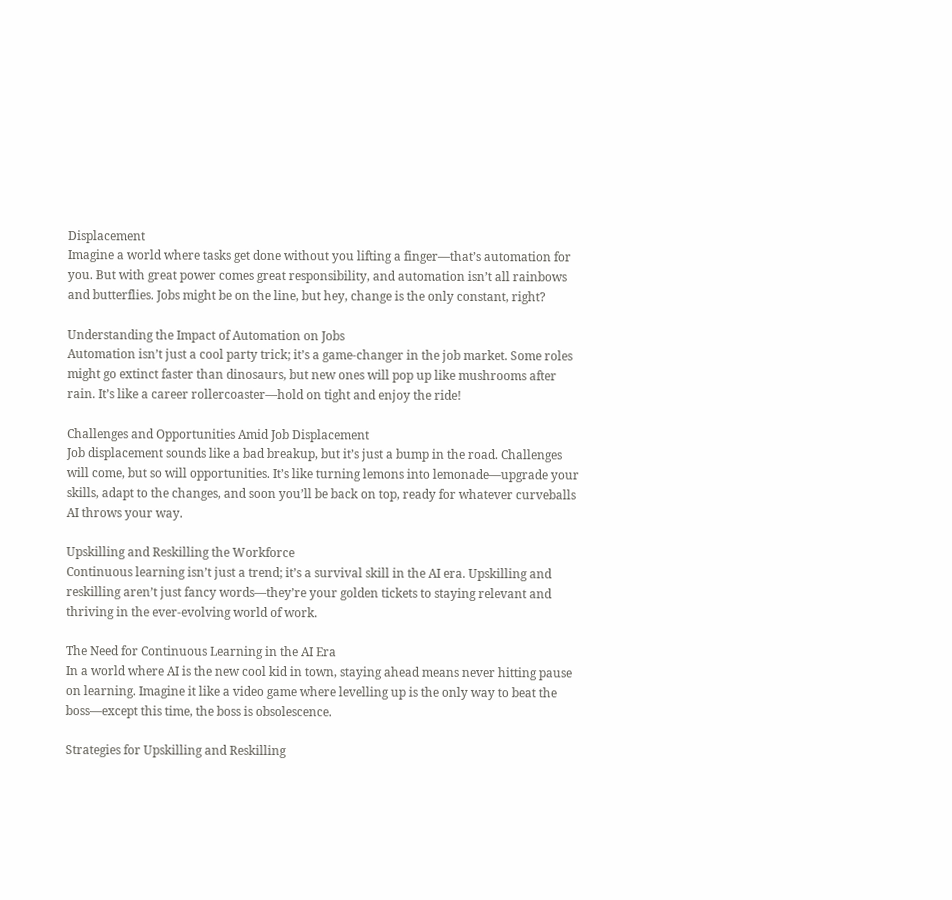Displacement
Imagine a world where tasks get done without you lifting a finger—that’s automation for you. But with great power comes great responsibility, and automation isn’t all rainbows and butterflies. Jobs might be on the line, but hey, change is the only constant, right?

Understanding the Impact of Automation on Jobs
Automation isn’t just a cool party trick; it’s a game-changer in the job market. Some roles might go extinct faster than dinosaurs, but new ones will pop up like mushrooms after rain. It’s like a career rollercoaster—hold on tight and enjoy the ride!

Challenges and Opportunities Amid Job Displacement
Job displacement sounds like a bad breakup, but it’s just a bump in the road. Challenges will come, but so will opportunities. It’s like turning lemons into lemonade—upgrade your skills, adapt to the changes, and soon you’ll be back on top, ready for whatever curveballs AI throws your way.

Upskilling and Reskilling the Workforce
Continuous learning isn’t just a trend; it’s a survival skill in the AI era. Upskilling and reskilling aren’t just fancy words—they’re your golden tickets to staying relevant and thriving in the ever-evolving world of work.

The Need for Continuous Learning in the AI Era
In a world where AI is the new cool kid in town, staying ahead means never hitting pause on learning. Imagine it like a video game where levelling up is the only way to beat the boss—except this time, the boss is obsolescence.

Strategies for Upskilling and Reskilling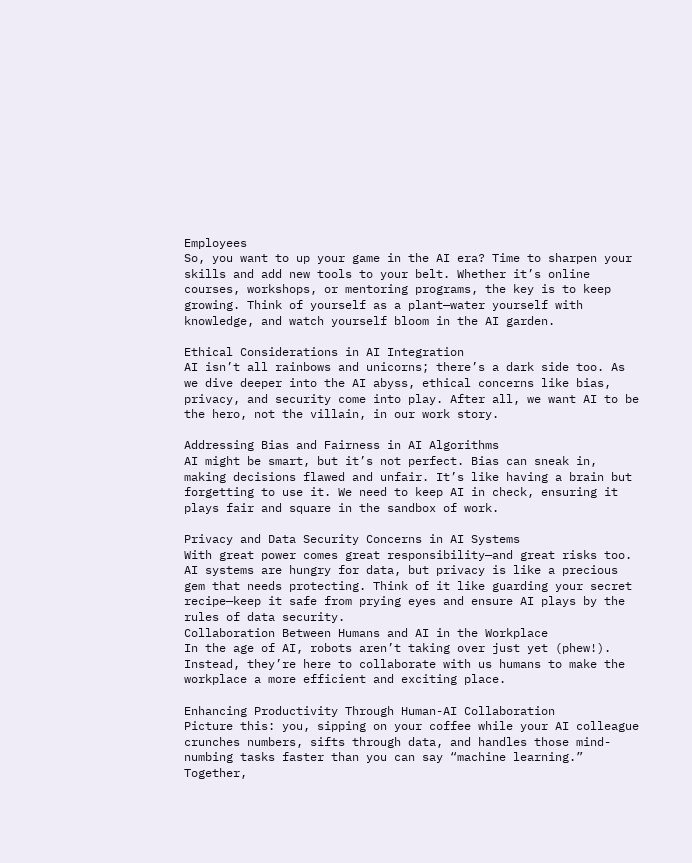Employees
So, you want to up your game in the AI era? Time to sharpen your skills and add new tools to your belt. Whether it’s online courses, workshops, or mentoring programs, the key is to keep growing. Think of yourself as a plant—water yourself with knowledge, and watch yourself bloom in the AI garden.

Ethical Considerations in AI Integration
AI isn’t all rainbows and unicorns; there’s a dark side too. As we dive deeper into the AI abyss, ethical concerns like bias, privacy, and security come into play. After all, we want AI to be the hero, not the villain, in our work story.

Addressing Bias and Fairness in AI Algorithms
AI might be smart, but it’s not perfect. Bias can sneak in, making decisions flawed and unfair. It’s like having a brain but forgetting to use it. We need to keep AI in check, ensuring it plays fair and square in the sandbox of work.

Privacy and Data Security Concerns in AI Systems
With great power comes great responsibility—and great risks too. AI systems are hungry for data, but privacy is like a precious gem that needs protecting. Think of it like guarding your secret recipe—keep it safe from prying eyes and ensure AI plays by the rules of data security.
Collaboration Between Humans and AI in the Workplace
In the age of AI, robots aren’t taking over just yet (phew!). Instead, they’re here to collaborate with us humans to make the workplace a more efficient and exciting place.

Enhancing Productivity Through Human-AI Collaboration
Picture this: you, sipping on your coffee while your AI colleague crunches numbers, sifts through data, and handles those mind-numbing tasks faster than you can say “machine learning.” Together,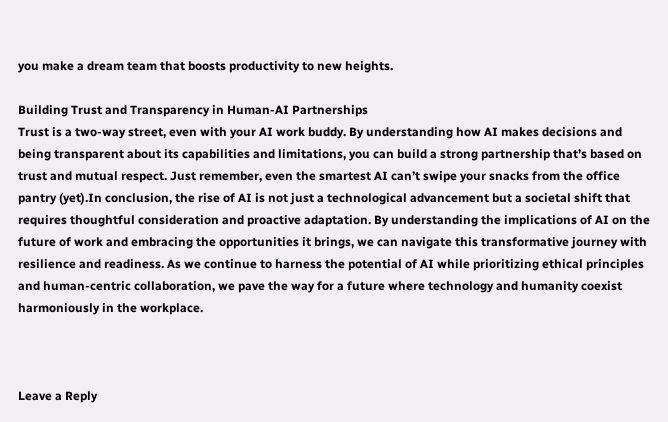you make a dream team that boosts productivity to new heights.

Building Trust and Transparency in Human-AI Partnerships
Trust is a two-way street, even with your AI work buddy. By understanding how AI makes decisions and being transparent about its capabilities and limitations, you can build a strong partnership that’s based on trust and mutual respect. Just remember, even the smartest AI can’t swipe your snacks from the office pantry (yet).In conclusion, the rise of AI is not just a technological advancement but a societal shift that requires thoughtful consideration and proactive adaptation. By understanding the implications of AI on the future of work and embracing the opportunities it brings, we can navigate this transformative journey with resilience and readiness. As we continue to harness the potential of AI while prioritizing ethical principles and human-centric collaboration, we pave the way for a future where technology and humanity coexist harmoniously in the workplace.



Leave a Reply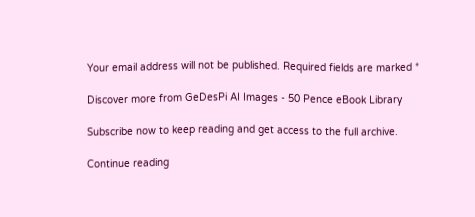Your email address will not be published. Required fields are marked *

Discover more from GeDesPi AI Images - 50 Pence eBook Library

Subscribe now to keep reading and get access to the full archive.

Continue reading